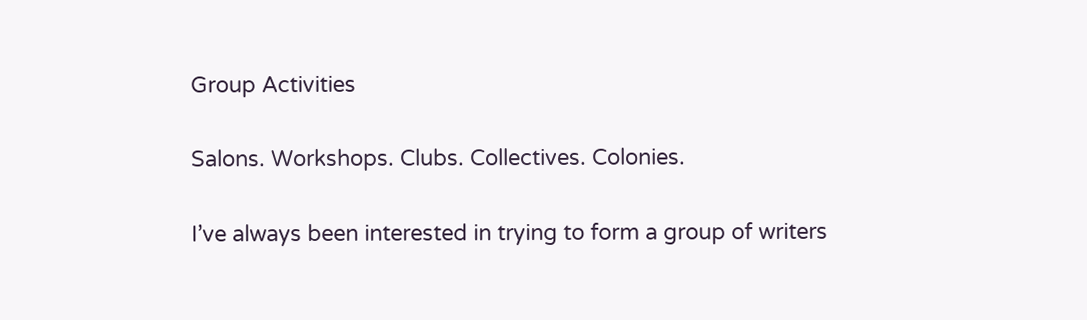Group Activities

Salons. Workshops. Clubs. Collectives. Colonies.

I’ve always been interested in trying to form a group of writers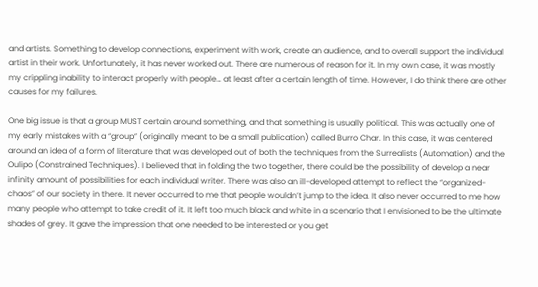and artists. Something to develop connections, experiment with work, create an audience, and to overall support the individual artist in their work. Unfortunately, it has never worked out. There are numerous of reason for it. In my own case, it was mostly my crippling inability to interact properly with people… at least after a certain length of time. However, I do think there are other causes for my failures.

One big issue is that a group MUST certain around something, and that something is usually political. This was actually one of my early mistakes with a “group” (originally meant to be a small publication) called Burro Char. In this case, it was centered around an idea of a form of literature that was developed out of both the techniques from the Surrealists (Automation) and the Oulipo (Constrained Techniques). I believed that in folding the two together, there could be the possibility of develop a near infinity amount of possibilities for each individual writer. There was also an ill-developed attempt to reflect the “organized-chaos” of our society in there. It never occurred to me that people wouldn’t jump to the idea. It also never occurred to me how many people who attempt to take credit of it. It left too much black and white in a scenario that I envisioned to be the ultimate shades of grey. It gave the impression that one needed to be interested or you get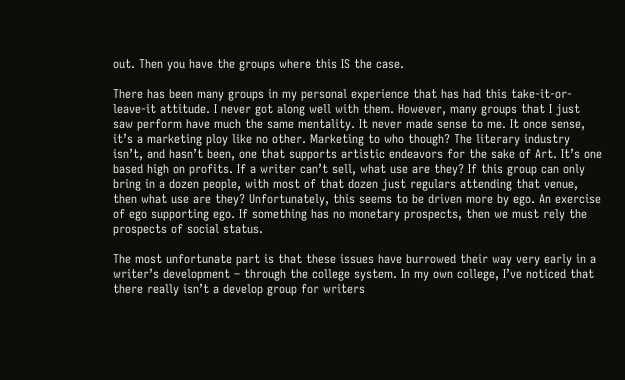out. Then you have the groups where this IS the case.

There has been many groups in my personal experience that has had this take-it-or-leave-it attitude. I never got along well with them. However, many groups that I just saw perform have much the same mentality. It never made sense to me. It once sense, it’s a marketing ploy like no other. Marketing to who though? The literary industry isn’t, and hasn’t been, one that supports artistic endeavors for the sake of Art. It’s one based high on profits. If a writer can’t sell, what use are they? If this group can only bring in a dozen people, with most of that dozen just regulars attending that venue, then what use are they? Unfortunately, this seems to be driven more by ego. An exercise of ego supporting ego. If something has no monetary prospects, then we must rely the prospects of social status.

The most unfortunate part is that these issues have burrowed their way very early in a writer’s development – through the college system. In my own college, I’ve noticed that there really isn’t a develop group for writers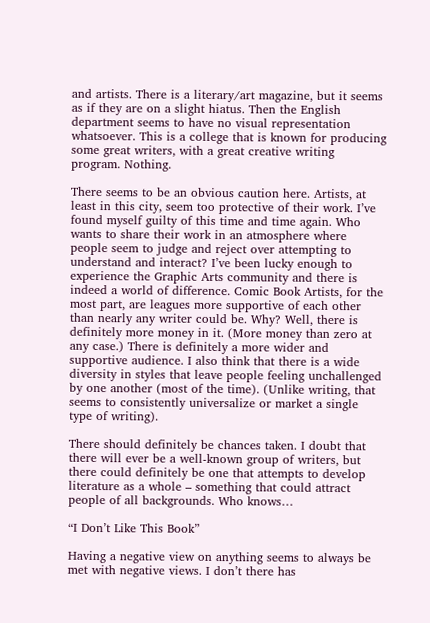and artists. There is a literary/art magazine, but it seems as if they are on a slight hiatus. Then the English department seems to have no visual representation whatsoever. This is a college that is known for producing some great writers, with a great creative writing program. Nothing.

There seems to be an obvious caution here. Artists, at least in this city, seem too protective of their work. I’ve found myself guilty of this time and time again. Who wants to share their work in an atmosphere where people seem to judge and reject over attempting to understand and interact? I’ve been lucky enough to experience the Graphic Arts community and there is indeed a world of difference. Comic Book Artists, for the most part, are leagues more supportive of each other than nearly any writer could be. Why? Well, there is definitely more money in it. (More money than zero at any case.) There is definitely a more wider and supportive audience. I also think that there is a wide diversity in styles that leave people feeling unchallenged by one another (most of the time). (Unlike writing, that seems to consistently universalize or market a single type of writing).

There should definitely be chances taken. I doubt that there will ever be a well-known group of writers, but there could definitely be one that attempts to develop literature as a whole – something that could attract people of all backgrounds. Who knows…

“I Don’t Like This Book”

Having a negative view on anything seems to always be met with negative views. I don’t there has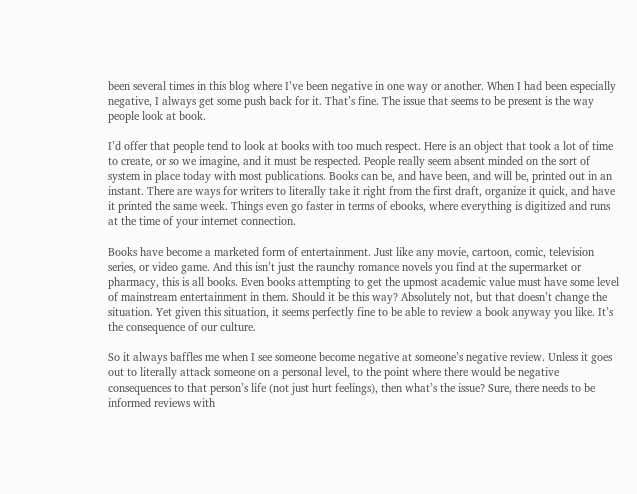been several times in this blog where I’ve been negative in one way or another. When I had been especially negative, I always get some push back for it. That’s fine. The issue that seems to be present is the way people look at book.

I’d offer that people tend to look at books with too much respect. Here is an object that took a lot of time to create, or so we imagine, and it must be respected. People really seem absent minded on the sort of system in place today with most publications. Books can be, and have been, and will be, printed out in an instant. There are ways for writers to literally take it right from the first draft, organize it quick, and have it printed the same week. Things even go faster in terms of ebooks, where everything is digitized and runs at the time of your internet connection.

Books have become a marketed form of entertainment. Just like any movie, cartoon, comic, television series, or video game. And this isn’t just the raunchy romance novels you find at the supermarket or pharmacy, this is all books. Even books attempting to get the upmost academic value must have some level of mainstream entertainment in them. Should it be this way? Absolutely not, but that doesn’t change the situation. Yet given this situation, it seems perfectly fine to be able to review a book anyway you like. It’s the consequence of our culture.

So it always baffles me when I see someone become negative at someone’s negative review. Unless it goes out to literally attack someone on a personal level, to the point where there would be negative consequences to that person’s life (not just hurt feelings), then what’s the issue? Sure, there needs to be informed reviews with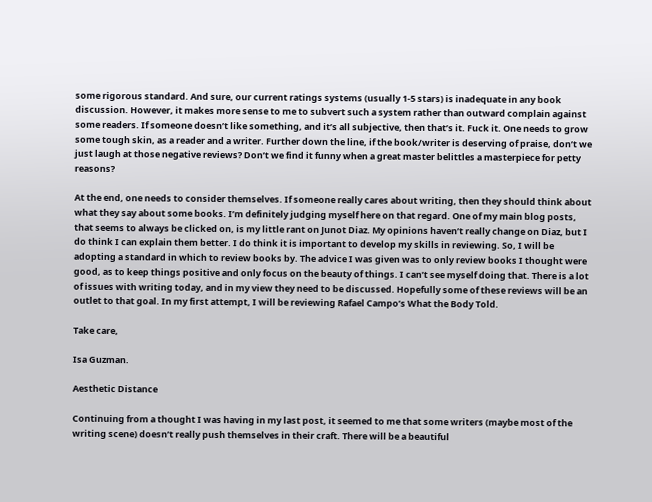some rigorous standard. And sure, our current ratings systems (usually 1-5 stars) is inadequate in any book discussion. However, it makes more sense to me to subvert such a system rather than outward complain against some readers. If someone doesn’t like something, and it’s all subjective, then that’s it. Fuck it. One needs to grow some tough skin, as a reader and a writer. Further down the line, if the book/writer is deserving of praise, don’t we just laugh at those negative reviews? Don’t we find it funny when a great master belittles a masterpiece for petty reasons?

At the end, one needs to consider themselves. If someone really cares about writing, then they should think about what they say about some books. I’m definitely judging myself here on that regard. One of my main blog posts, that seems to always be clicked on, is my little rant on Junot Diaz. My opinions haven’t really change on Diaz, but I do think I can explain them better. I do think it is important to develop my skills in reviewing. So, I will be adopting a standard in which to review books by. The advice I was given was to only review books I thought were good, as to keep things positive and only focus on the beauty of things. I can’t see myself doing that. There is a lot of issues with writing today, and in my view they need to be discussed. Hopefully some of these reviews will be an outlet to that goal. In my first attempt, I will be reviewing Rafael Campo’s What the Body Told.

Take care,

Isa Guzman.

Aesthetic Distance

Continuing from a thought I was having in my last post, it seemed to me that some writers (maybe most of the writing scene) doesn’t really push themselves in their craft. There will be a beautiful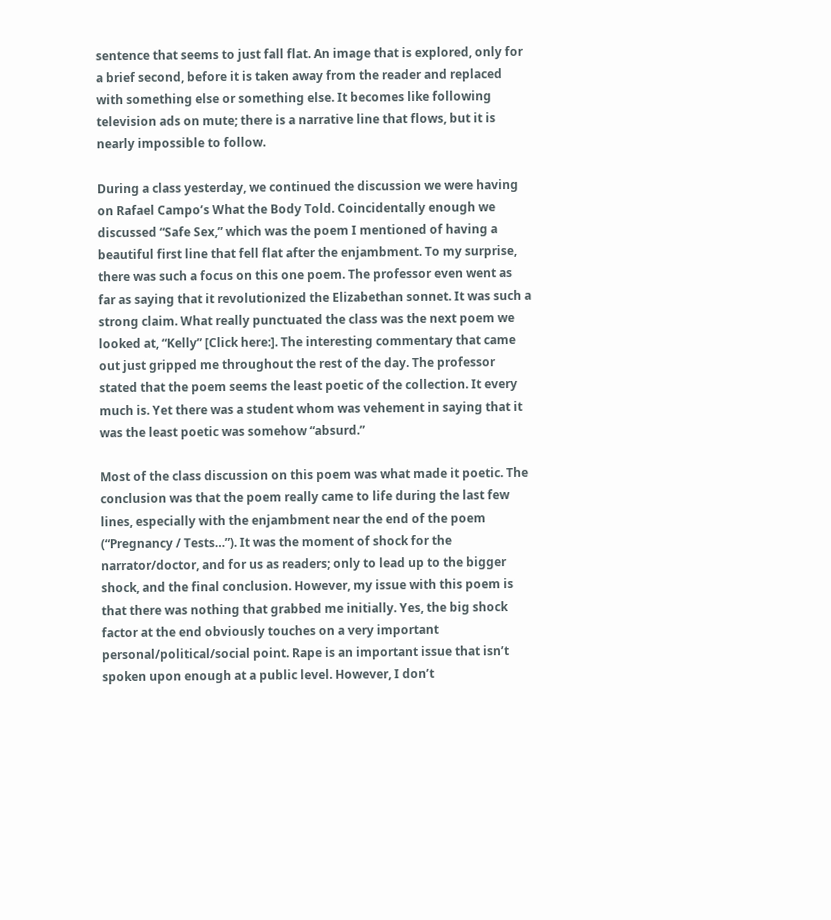sentence that seems to just fall flat. An image that is explored, only for a brief second, before it is taken away from the reader and replaced with something else or something else. It becomes like following television ads on mute; there is a narrative line that flows, but it is nearly impossible to follow.

During a class yesterday, we continued the discussion we were having on Rafael Campo’s What the Body Told. Coincidentally enough we discussed “Safe Sex,” which was the poem I mentioned of having a beautiful first line that fell flat after the enjambment. To my surprise, there was such a focus on this one poem. The professor even went as far as saying that it revolutionized the Elizabethan sonnet. It was such a strong claim. What really punctuated the class was the next poem we looked at, “Kelly” [Click here:]. The interesting commentary that came out just gripped me throughout the rest of the day. The professor stated that the poem seems the least poetic of the collection. It every much is. Yet there was a student whom was vehement in saying that it was the least poetic was somehow “absurd.”

Most of the class discussion on this poem was what made it poetic. The conclusion was that the poem really came to life during the last few lines, especially with the enjambment near the end of the poem (“Pregnancy / Tests…”). It was the moment of shock for the narrator/doctor, and for us as readers; only to lead up to the bigger shock, and the final conclusion. However, my issue with this poem is that there was nothing that grabbed me initially. Yes, the big shock factor at the end obviously touches on a very important personal/political/social point. Rape is an important issue that isn’t spoken upon enough at a public level. However, I don’t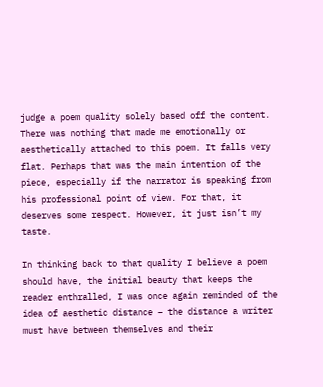judge a poem quality solely based off the content. There was nothing that made me emotionally or aesthetically attached to this poem. It falls very flat. Perhaps that was the main intention of the piece, especially if the narrator is speaking from his professional point of view. For that, it deserves some respect. However, it just isn’t my taste.

In thinking back to that quality I believe a poem should have, the initial beauty that keeps the reader enthralled, I was once again reminded of the idea of aesthetic distance – the distance a writer must have between themselves and their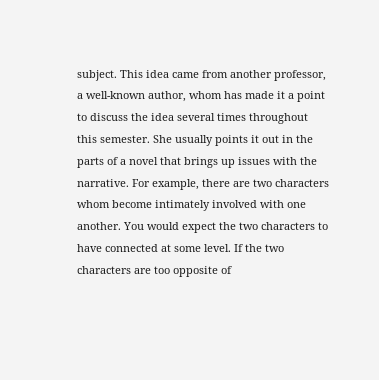subject. This idea came from another professor, a well-known author, whom has made it a point to discuss the idea several times throughout this semester. She usually points it out in the parts of a novel that brings up issues with the narrative. For example, there are two characters whom become intimately involved with one another. You would expect the two characters to have connected at some level. If the two characters are too opposite of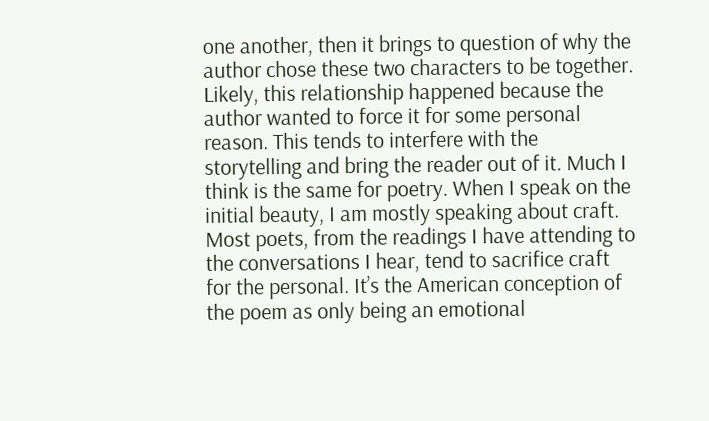one another, then it brings to question of why the author chose these two characters to be together. Likely, this relationship happened because the author wanted to force it for some personal reason. This tends to interfere with the storytelling and bring the reader out of it. Much I think is the same for poetry. When I speak on the initial beauty, I am mostly speaking about craft. Most poets, from the readings I have attending to the conversations I hear, tend to sacrifice craft for the personal. It’s the American conception of the poem as only being an emotional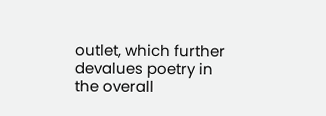outlet, which further devalues poetry in the overall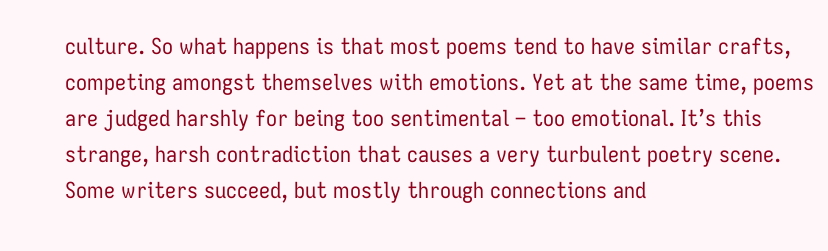culture. So what happens is that most poems tend to have similar crafts, competing amongst themselves with emotions. Yet at the same time, poems are judged harshly for being too sentimental – too emotional. It’s this strange, harsh contradiction that causes a very turbulent poetry scene. Some writers succeed, but mostly through connections and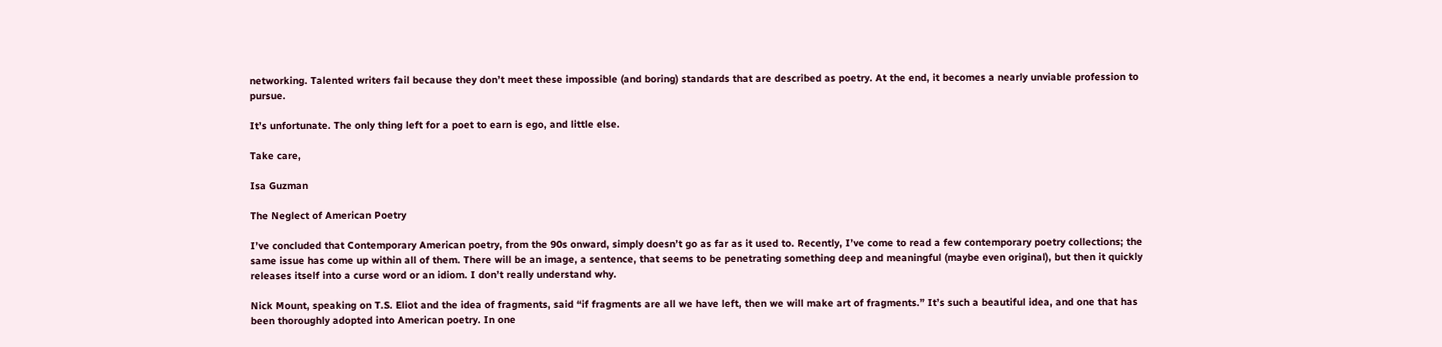networking. Talented writers fail because they don’t meet these impossible (and boring) standards that are described as poetry. At the end, it becomes a nearly unviable profession to pursue.

It’s unfortunate. The only thing left for a poet to earn is ego, and little else.

Take care,

Isa Guzman

The Neglect of American Poetry

I’ve concluded that Contemporary American poetry, from the 90s onward, simply doesn’t go as far as it used to. Recently, I’ve come to read a few contemporary poetry collections; the same issue has come up within all of them. There will be an image, a sentence, that seems to be penetrating something deep and meaningful (maybe even original), but then it quickly releases itself into a curse word or an idiom. I don’t really understand why.

Nick Mount, speaking on T.S. Eliot and the idea of fragments, said “if fragments are all we have left, then we will make art of fragments.” It’s such a beautiful idea, and one that has been thoroughly adopted into American poetry. In one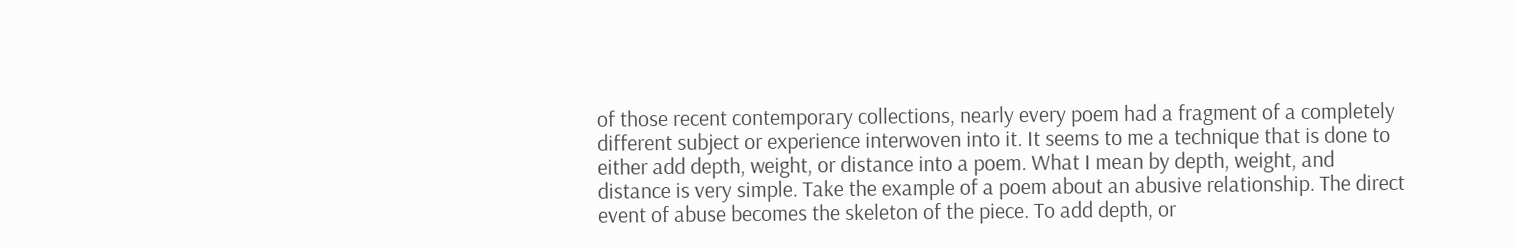of those recent contemporary collections, nearly every poem had a fragment of a completely different subject or experience interwoven into it. It seems to me a technique that is done to either add depth, weight, or distance into a poem. What I mean by depth, weight, and distance is very simple. Take the example of a poem about an abusive relationship. The direct event of abuse becomes the skeleton of the piece. To add depth, or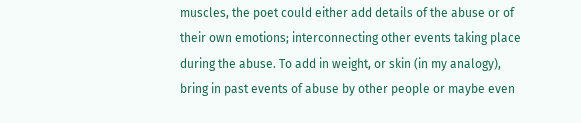muscles, the poet could either add details of the abuse or of their own emotions; interconnecting other events taking place during the abuse. To add in weight, or skin (in my analogy), bring in past events of abuse by other people or maybe even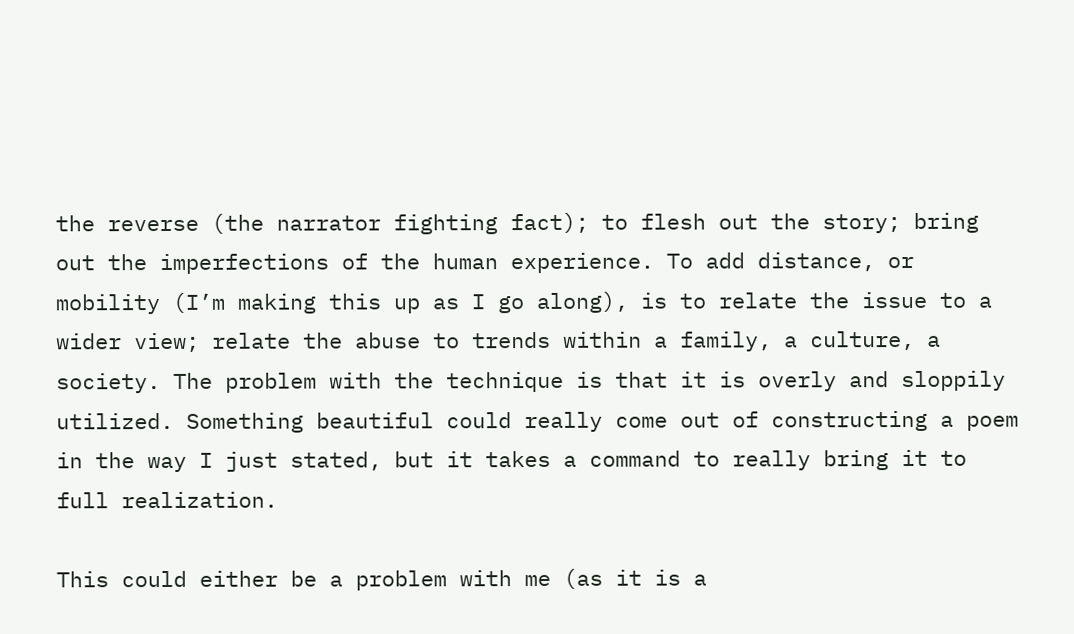the reverse (the narrator fighting fact); to flesh out the story; bring out the imperfections of the human experience. To add distance, or mobility (I’m making this up as I go along), is to relate the issue to a wider view; relate the abuse to trends within a family, a culture, a society. The problem with the technique is that it is overly and sloppily utilized. Something beautiful could really come out of constructing a poem in the way I just stated, but it takes a command to really bring it to full realization.

This could either be a problem with me (as it is a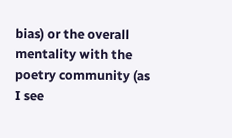bias) or the overall mentality with the poetry community (as I see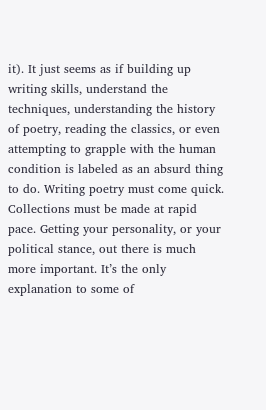it). It just seems as if building up writing skills, understand the techniques, understanding the history of poetry, reading the classics, or even attempting to grapple with the human condition is labeled as an absurd thing to do. Writing poetry must come quick. Collections must be made at rapid pace. Getting your personality, or your political stance, out there is much more important. It’s the only explanation to some of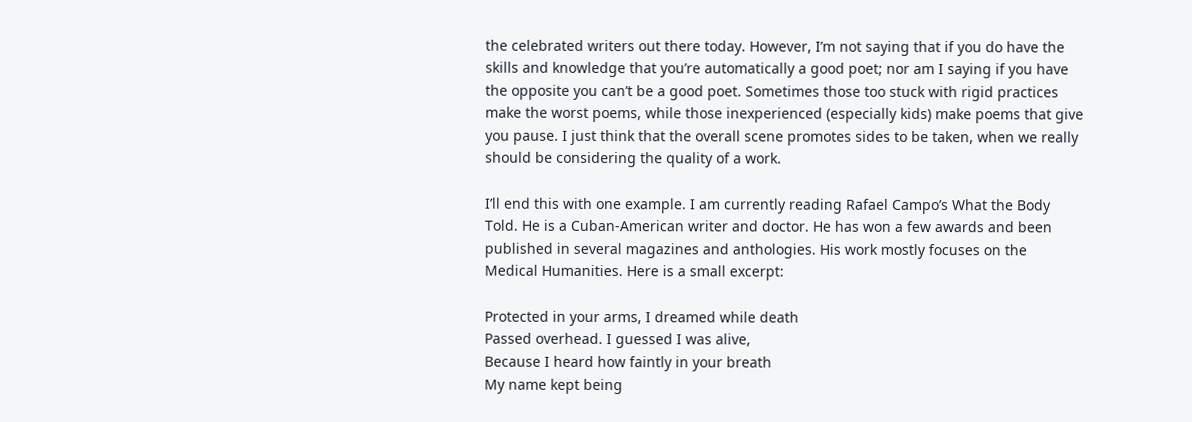the celebrated writers out there today. However, I’m not saying that if you do have the skills and knowledge that you’re automatically a good poet; nor am I saying if you have the opposite you can’t be a good poet. Sometimes those too stuck with rigid practices make the worst poems, while those inexperienced (especially kids) make poems that give you pause. I just think that the overall scene promotes sides to be taken, when we really should be considering the quality of a work.

I’ll end this with one example. I am currently reading Rafael Campo’s What the Body Told. He is a Cuban-American writer and doctor. He has won a few awards and been published in several magazines and anthologies. His work mostly focuses on the Medical Humanities. Here is a small excerpt:

Protected in your arms, I dreamed while death
Passed overhead. I guessed I was alive,
Because I heard how faintly in your breath
My name kept being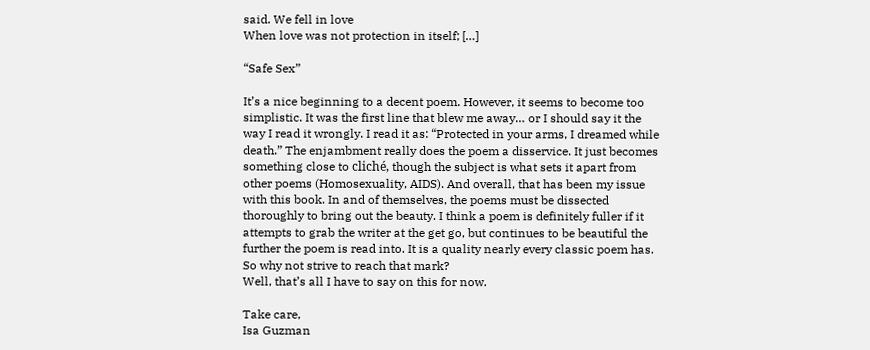said. We fell in love
When love was not protection in itself; […]

“Safe Sex”

It’s a nice beginning to a decent poem. However, it seems to become too simplistic. It was the first line that blew me away… or I should say it the way I read it wrongly. I read it as: “Protected in your arms, I dreamed while death.” The enjambment really does the poem a disservice. It just becomes something close to cliché, though the subject is what sets it apart from other poems (Homosexuality, AIDS). And overall, that has been my issue with this book. In and of themselves, the poems must be dissected thoroughly to bring out the beauty. I think a poem is definitely fuller if it attempts to grab the writer at the get go, but continues to be beautiful the further the poem is read into. It is a quality nearly every classic poem has. So why not strive to reach that mark?
Well, that’s all I have to say on this for now.

Take care,
Isa Guzman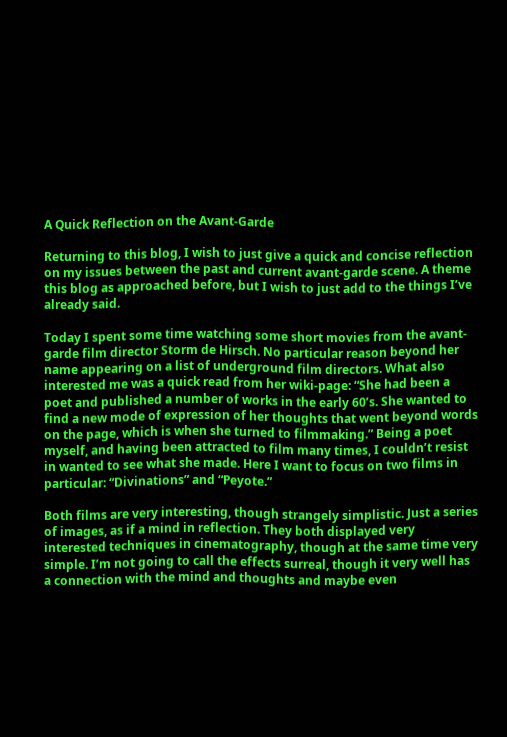A Quick Reflection on the Avant-Garde

Returning to this blog, I wish to just give a quick and concise reflection on my issues between the past and current avant-garde scene. A theme this blog as approached before, but I wish to just add to the things I’ve already said.

Today I spent some time watching some short movies from the avant-garde film director Storm de Hirsch. No particular reason beyond her name appearing on a list of underground film directors. What also interested me was a quick read from her wiki-page: “She had been a poet and published a number of works in the early 60’s. She wanted to find a new mode of expression of her thoughts that went beyond words on the page, which is when she turned to filmmaking.” Being a poet myself, and having been attracted to film many times, I couldn’t resist in wanted to see what she made. Here I want to focus on two films in particular: “Divinations” and “Peyote.”

Both films are very interesting, though strangely simplistic. Just a series of images, as if a mind in reflection. They both displayed very interested techniques in cinematography, though at the same time very simple. I’m not going to call the effects surreal, though it very well has a connection with the mind and thoughts and maybe even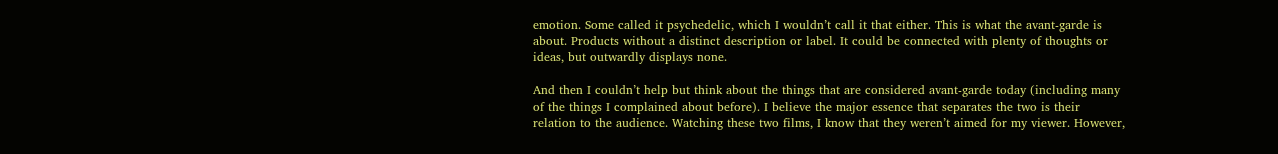emotion. Some called it psychedelic, which I wouldn’t call it that either. This is what the avant-garde is about. Products without a distinct description or label. It could be connected with plenty of thoughts or ideas, but outwardly displays none.

And then I couldn’t help but think about the things that are considered avant-garde today (including many of the things I complained about before). I believe the major essence that separates the two is their relation to the audience. Watching these two films, I know that they weren’t aimed for my viewer. However,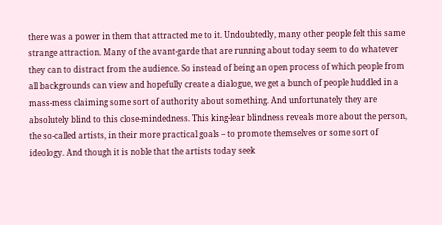there was a power in them that attracted me to it. Undoubtedly, many other people felt this same strange attraction. Many of the avant-garde that are running about today seem to do whatever they can to distract from the audience. So instead of being an open process of which people from all backgrounds can view and hopefully create a dialogue, we get a bunch of people huddled in a mass-mess claiming some sort of authority about something. And unfortunately they are absolutely blind to this close-mindedness. This king-lear blindness reveals more about the person, the so-called artists, in their more practical goals – to promote themselves or some sort of ideology. And though it is noble that the artists today seek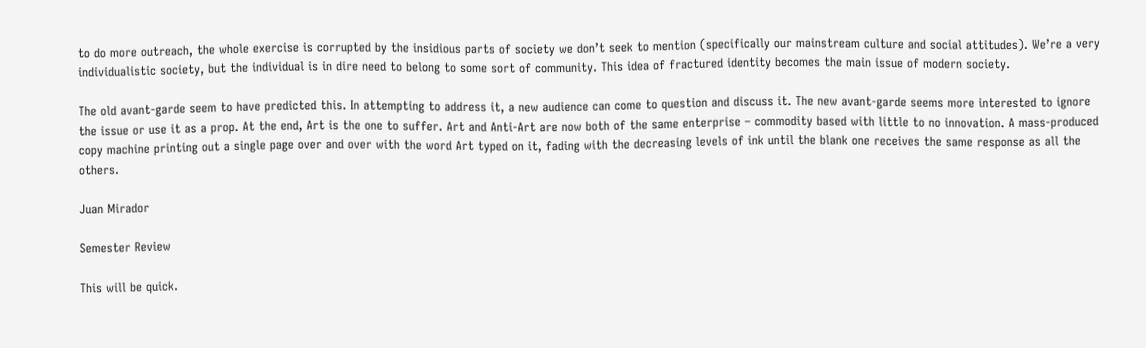to do more outreach, the whole exercise is corrupted by the insidious parts of society we don’t seek to mention (specifically our mainstream culture and social attitudes). We’re a very individualistic society, but the individual is in dire need to belong to some sort of community. This idea of fractured identity becomes the main issue of modern society.

The old avant-garde seem to have predicted this. In attempting to address it, a new audience can come to question and discuss it. The new avant-garde seems more interested to ignore the issue or use it as a prop. At the end, Art is the one to suffer. Art and Anti-Art are now both of the same enterprise – commodity based with little to no innovation. A mass-produced copy machine printing out a single page over and over with the word Art typed on it, fading with the decreasing levels of ink until the blank one receives the same response as all the others.

Juan Mirador

Semester Review

This will be quick.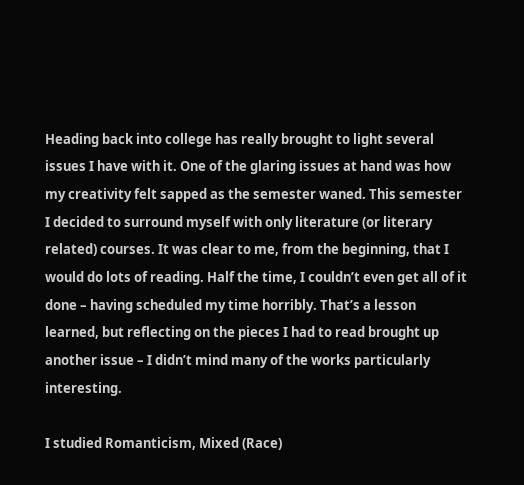Heading back into college has really brought to light several issues I have with it. One of the glaring issues at hand was how my creativity felt sapped as the semester waned. This semester I decided to surround myself with only literature (or literary related) courses. It was clear to me, from the beginning, that I would do lots of reading. Half the time, I couldn’t even get all of it done – having scheduled my time horribly. That’s a lesson learned, but reflecting on the pieces I had to read brought up another issue – I didn’t mind many of the works particularly interesting.

I studied Romanticism, Mixed (Race)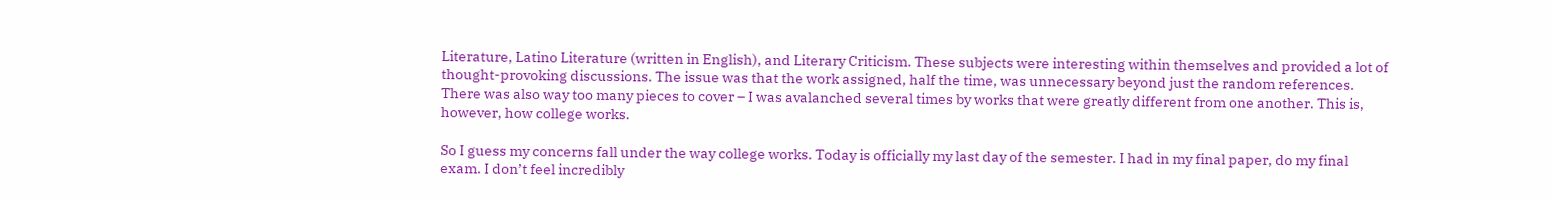Literature, Latino Literature (written in English), and Literary Criticism. These subjects were interesting within themselves and provided a lot of thought-provoking discussions. The issue was that the work assigned, half the time, was unnecessary beyond just the random references. There was also way too many pieces to cover – I was avalanched several times by works that were greatly different from one another. This is, however, how college works.

So I guess my concerns fall under the way college works. Today is officially my last day of the semester. I had in my final paper, do my final exam. I don’t feel incredibly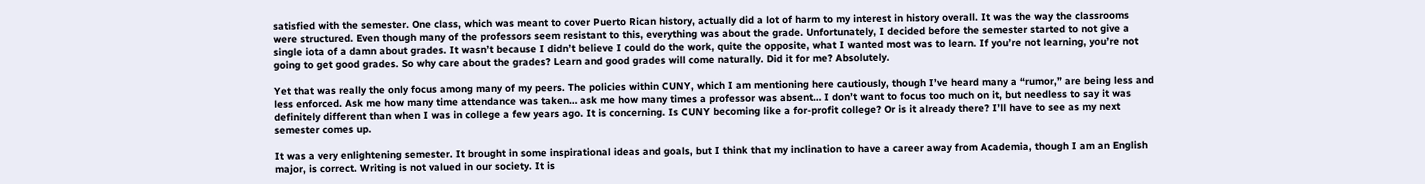satisfied with the semester. One class, which was meant to cover Puerto Rican history, actually did a lot of harm to my interest in history overall. It was the way the classrooms were structured. Even though many of the professors seem resistant to this, everything was about the grade. Unfortunately, I decided before the semester started to not give a single iota of a damn about grades. It wasn’t because I didn’t believe I could do the work, quite the opposite, what I wanted most was to learn. If you’re not learning, you’re not going to get good grades. So why care about the grades? Learn and good grades will come naturally. Did it for me? Absolutely.

Yet that was really the only focus among many of my peers. The policies within CUNY, which I am mentioning here cautiously, though I’ve heard many a “rumor,” are being less and less enforced. Ask me how many time attendance was taken… ask me how many times a professor was absent… I don’t want to focus too much on it, but needless to say it was definitely different than when I was in college a few years ago. It is concerning. Is CUNY becoming like a for-profit college? Or is it already there? I’ll have to see as my next semester comes up.

It was a very enlightening semester. It brought in some inspirational ideas and goals, but I think that my inclination to have a career away from Academia, though I am an English major, is correct. Writing is not valued in our society. It is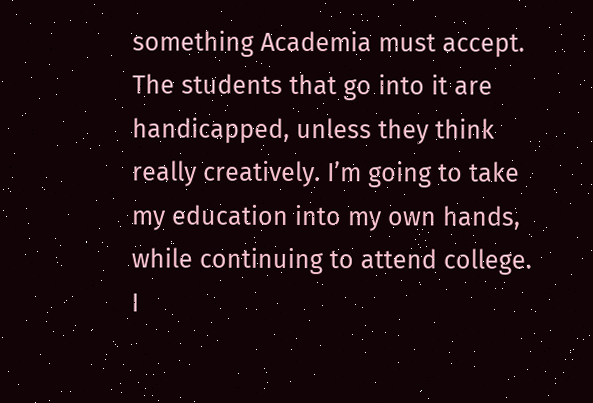something Academia must accept. The students that go into it are handicapped, unless they think really creatively. I’m going to take my education into my own hands, while continuing to attend college. I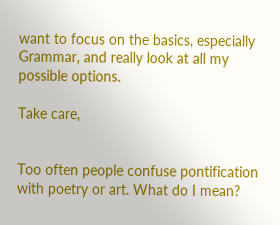want to focus on the basics, especially Grammar, and really look at all my possible options.

Take care,


Too often people confuse pontification with poetry or art. What do I mean?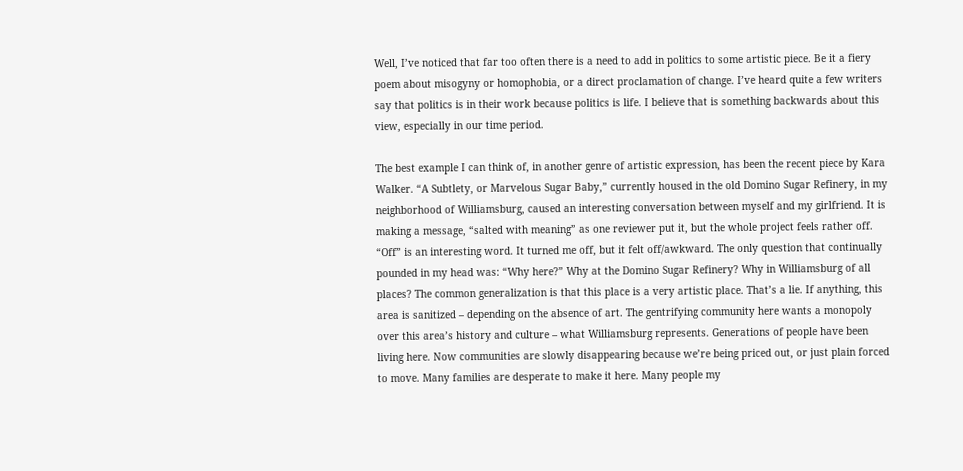Well, I’ve noticed that far too often there is a need to add in politics to some artistic piece. Be it a fiery poem about misogyny or homophobia, or a direct proclamation of change. I’ve heard quite a few writers say that politics is in their work because politics is life. I believe that is something backwards about this view, especially in our time period.

The best example I can think of, in another genre of artistic expression, has been the recent piece by Kara Walker. “A Subtlety, or Marvelous Sugar Baby,” currently housed in the old Domino Sugar Refinery, in my neighborhood of Williamsburg, caused an interesting conversation between myself and my girlfriend. It is making a message, “salted with meaning” as one reviewer put it, but the whole project feels rather off. “Off” is an interesting word. It turned me off, but it felt off/awkward. The only question that continually pounded in my head was: “Why here?” Why at the Domino Sugar Refinery? Why in Williamsburg of all places? The common generalization is that this place is a very artistic place. That’s a lie. If anything, this area is sanitized – depending on the absence of art. The gentrifying community here wants a monopoly over this area’s history and culture – what Williamsburg represents. Generations of people have been living here. Now communities are slowly disappearing because we’re being priced out, or just plain forced to move. Many families are desperate to make it here. Many people my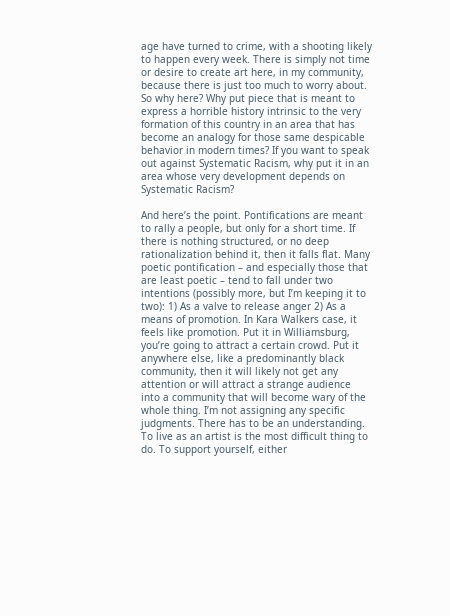age have turned to crime, with a shooting likely to happen every week. There is simply not time or desire to create art here, in my community, because there is just too much to worry about. So why here? Why put piece that is meant to express a horrible history intrinsic to the very formation of this country in an area that has become an analogy for those same despicable behavior in modern times? If you want to speak out against Systematic Racism, why put it in an area whose very development depends on Systematic Racism?

And here’s the point. Pontifications are meant to rally a people, but only for a short time. If there is nothing structured, or no deep rationalization behind it, then it falls flat. Many poetic pontification – and especially those that are least poetic – tend to fall under two intentions (possibly more, but I’m keeping it to two): 1) As a valve to release anger 2) As a means of promotion. In Kara Walkers case, it feels like promotion. Put it in Williamsburg, you’re going to attract a certain crowd. Put it anywhere else, like a predominantly black community, then it will likely not get any attention or will attract a strange audience into a community that will become wary of the whole thing. I’m not assigning any specific judgments. There has to be an understanding. To live as an artist is the most difficult thing to do. To support yourself, either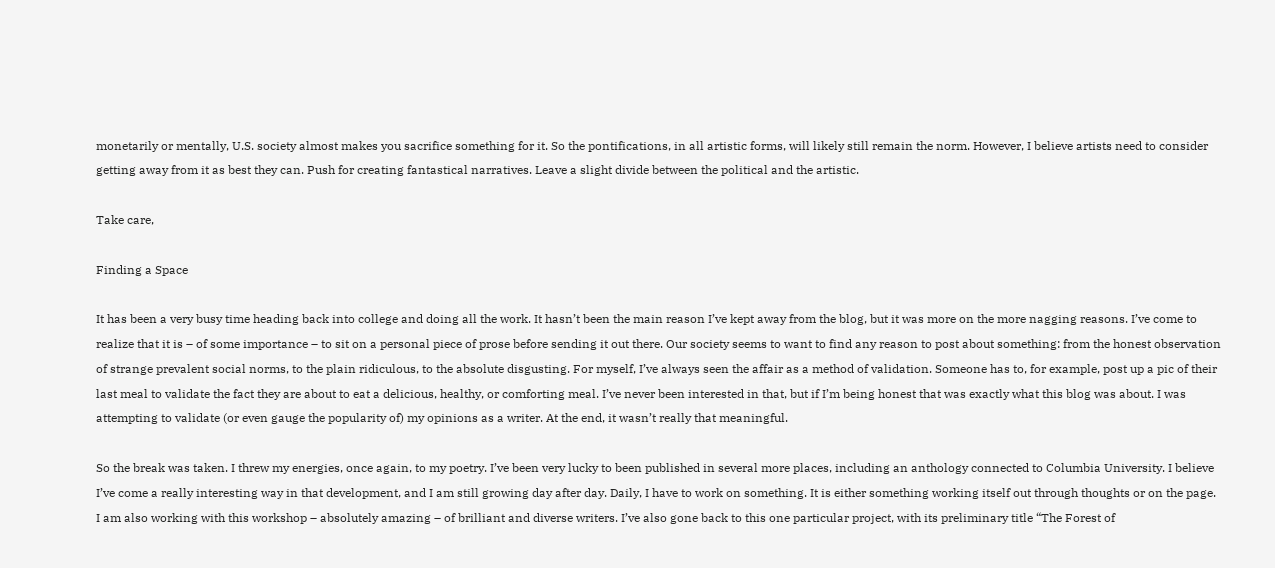monetarily or mentally, U.S. society almost makes you sacrifice something for it. So the pontifications, in all artistic forms, will likely still remain the norm. However, I believe artists need to consider getting away from it as best they can. Push for creating fantastical narratives. Leave a slight divide between the political and the artistic.

Take care,

Finding a Space

It has been a very busy time heading back into college and doing all the work. It hasn’t been the main reason I’ve kept away from the blog, but it was more on the more nagging reasons. I’ve come to realize that it is – of some importance – to sit on a personal piece of prose before sending it out there. Our society seems to want to find any reason to post about something: from the honest observation of strange prevalent social norms, to the plain ridiculous, to the absolute disgusting. For myself, I’ve always seen the affair as a method of validation. Someone has to, for example, post up a pic of their last meal to validate the fact they are about to eat a delicious, healthy, or comforting meal. I’ve never been interested in that, but if I’m being honest that was exactly what this blog was about. I was attempting to validate (or even gauge the popularity of) my opinions as a writer. At the end, it wasn’t really that meaningful.

So the break was taken. I threw my energies, once again, to my poetry. I’ve been very lucky to been published in several more places, including an anthology connected to Columbia University. I believe I’ve come a really interesting way in that development, and I am still growing day after day. Daily, I have to work on something. It is either something working itself out through thoughts or on the page. I am also working with this workshop – absolutely amazing – of brilliant and diverse writers. I’ve also gone back to this one particular project, with its preliminary title “The Forest of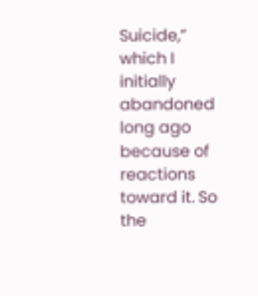Suicide,” which I initially abandoned long ago because of reactions toward it. So the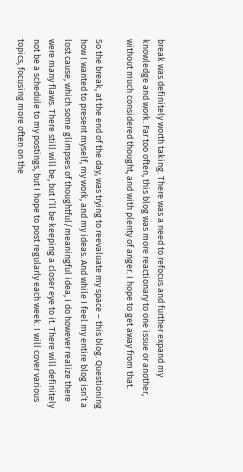break was definitely worth taking. There was a need to refocus and further expand my knowledge and work. Far too often, this blog was more reactionary to one issue or another, without much considered thought, and with plenty of anger. I hope to get away from that.

So the break, at the end of the day, was trying to reevaluate my space – this blog. Questioning how I wanted to present myself, my work, and my ideas. And while I feel my entire blog isn’t a lost cause, which some glimpses of thoughtful/meaningful idea, I do however realize there were many flaws. There still will be, but I’ll be keeping a closer eye to it. There will definitely not be a schedule to my postings, but I hope to post regularly each week. I will cover various topics, focusing more often on the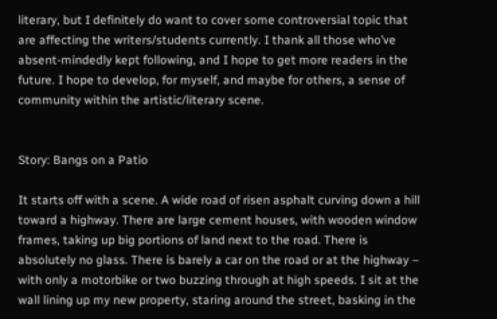literary, but I definitely do want to cover some controversial topic that are affecting the writers/students currently. I thank all those who’ve absent-mindedly kept following, and I hope to get more readers in the future. I hope to develop, for myself, and maybe for others, a sense of community within the artistic/literary scene.


Story: Bangs on a Patio

It starts off with a scene. A wide road of risen asphalt curving down a hill toward a highway. There are large cement houses, with wooden window frames, taking up big portions of land next to the road. There is absolutely no glass. There is barely a car on the road or at the highway – with only a motorbike or two buzzing through at high speeds. I sit at the wall lining up my new property, staring around the street, basking in the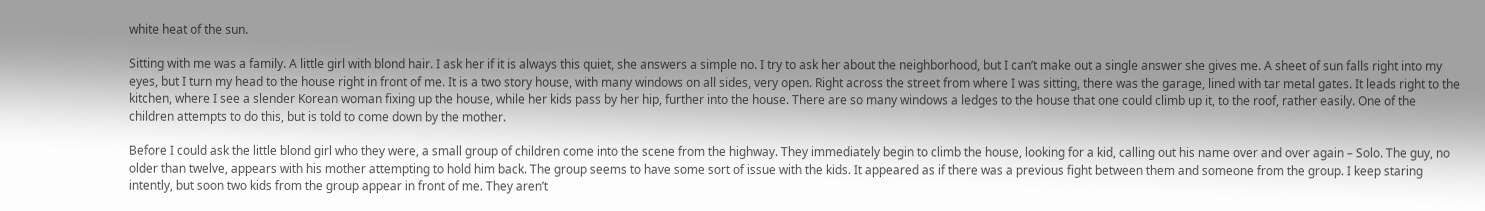white heat of the sun.

Sitting with me was a family. A little girl with blond hair. I ask her if it is always this quiet, she answers a simple no. I try to ask her about the neighborhood, but I can’t make out a single answer she gives me. A sheet of sun falls right into my eyes, but I turn my head to the house right in front of me. It is a two story house, with many windows on all sides, very open. Right across the street from where I was sitting, there was the garage, lined with tar metal gates. It leads right to the kitchen, where I see a slender Korean woman fixing up the house, while her kids pass by her hip, further into the house. There are so many windows a ledges to the house that one could climb up it, to the roof, rather easily. One of the children attempts to do this, but is told to come down by the mother.

Before I could ask the little blond girl who they were, a small group of children come into the scene from the highway. They immediately begin to climb the house, looking for a kid, calling out his name over and over again – Solo. The guy, no older than twelve, appears with his mother attempting to hold him back. The group seems to have some sort of issue with the kids. It appeared as if there was a previous fight between them and someone from the group. I keep staring intently, but soon two kids from the group appear in front of me. They aren’t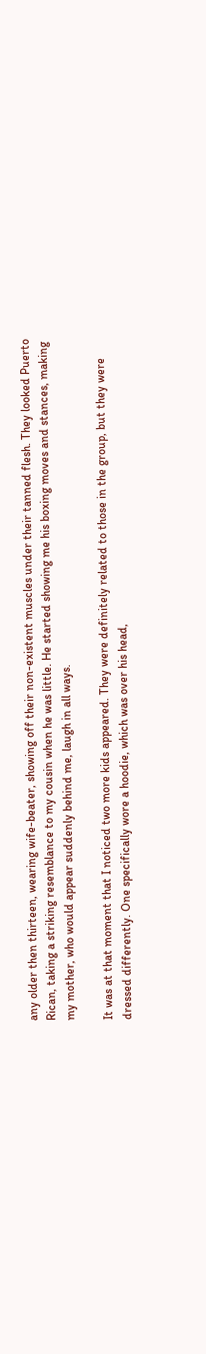any older then thirteen, wearing wife-beater, showing off their non-existent muscles under their tanned flesh. They looked Puerto Rican, taking a striking resemblance to my cousin when he was little. He started showing me his boxing moves and stances, making my mother, who would appear suddenly behind me, laugh in all ways.

It was at that moment that I noticed two more kids appeared. They were definitely related to those in the group, but they were dressed differently. One specifically wore a hoodie, which was over his head,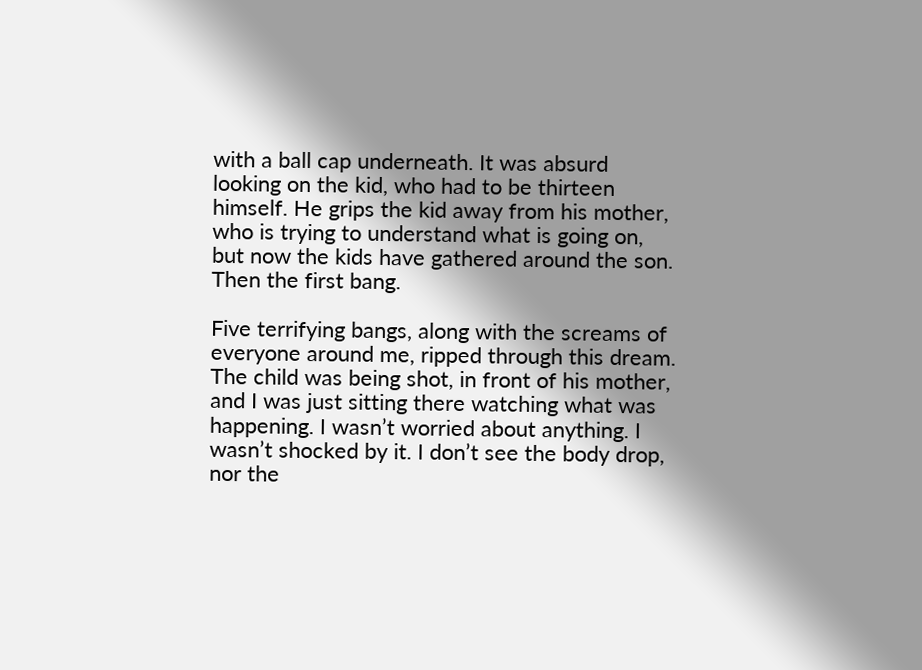with a ball cap underneath. It was absurd looking on the kid, who had to be thirteen himself. He grips the kid away from his mother, who is trying to understand what is going on, but now the kids have gathered around the son. Then the first bang.

Five terrifying bangs, along with the screams of everyone around me, ripped through this dream. The child was being shot, in front of his mother, and I was just sitting there watching what was happening. I wasn’t worried about anything. I wasn’t shocked by it. I don’t see the body drop, nor the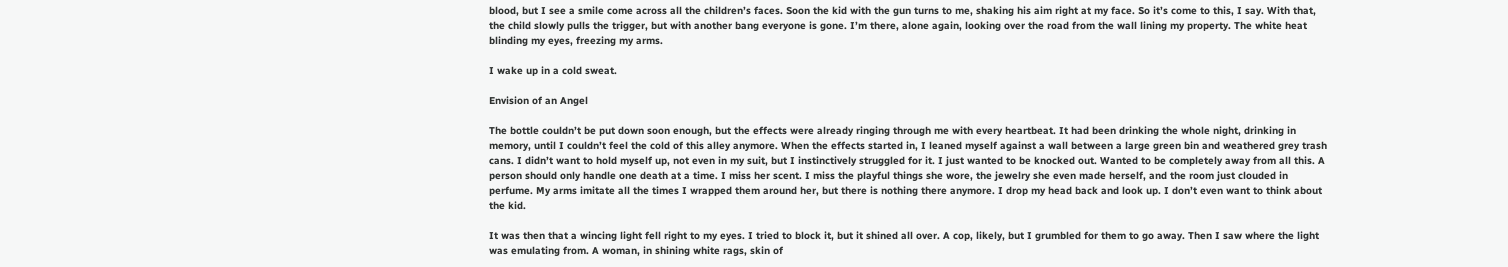blood, but I see a smile come across all the children’s faces. Soon the kid with the gun turns to me, shaking his aim right at my face. So it’s come to this, I say. With that, the child slowly pulls the trigger, but with another bang everyone is gone. I’m there, alone again, looking over the road from the wall lining my property. The white heat blinding my eyes, freezing my arms.

I wake up in a cold sweat.

Envision of an Angel

The bottle couldn’t be put down soon enough, but the effects were already ringing through me with every heartbeat. It had been drinking the whole night, drinking in memory, until I couldn’t feel the cold of this alley anymore. When the effects started in, I leaned myself against a wall between a large green bin and weathered grey trash cans. I didn’t want to hold myself up, not even in my suit, but I instinctively struggled for it. I just wanted to be knocked out. Wanted to be completely away from all this. A person should only handle one death at a time. I miss her scent. I miss the playful things she wore, the jewelry she even made herself, and the room just clouded in perfume. My arms imitate all the times I wrapped them around her, but there is nothing there anymore. I drop my head back and look up. I don’t even want to think about the kid.

It was then that a wincing light fell right to my eyes. I tried to block it, but it shined all over. A cop, likely, but I grumbled for them to go away. Then I saw where the light was emulating from. A woman, in shining white rags, skin of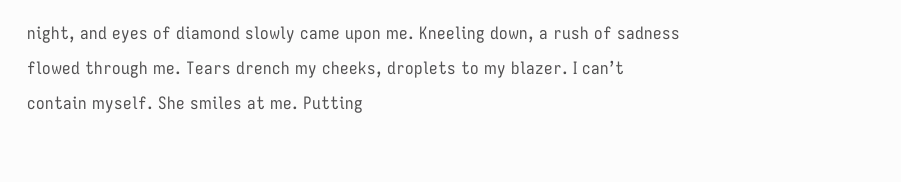night, and eyes of diamond slowly came upon me. Kneeling down, a rush of sadness flowed through me. Tears drench my cheeks, droplets to my blazer. I can’t contain myself. She smiles at me. Putting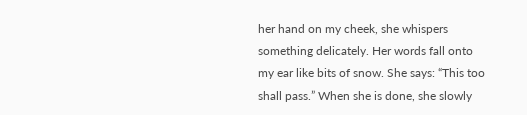her hand on my cheek, she whispers something delicately. Her words fall onto my ear like bits of snow. She says: “This too shall pass.” When she is done, she slowly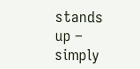stands up – simply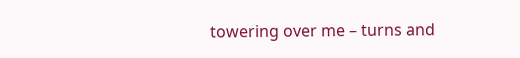towering over me – turns and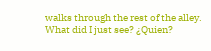walks through the rest of the alley. What did I just see? ¿Quien?